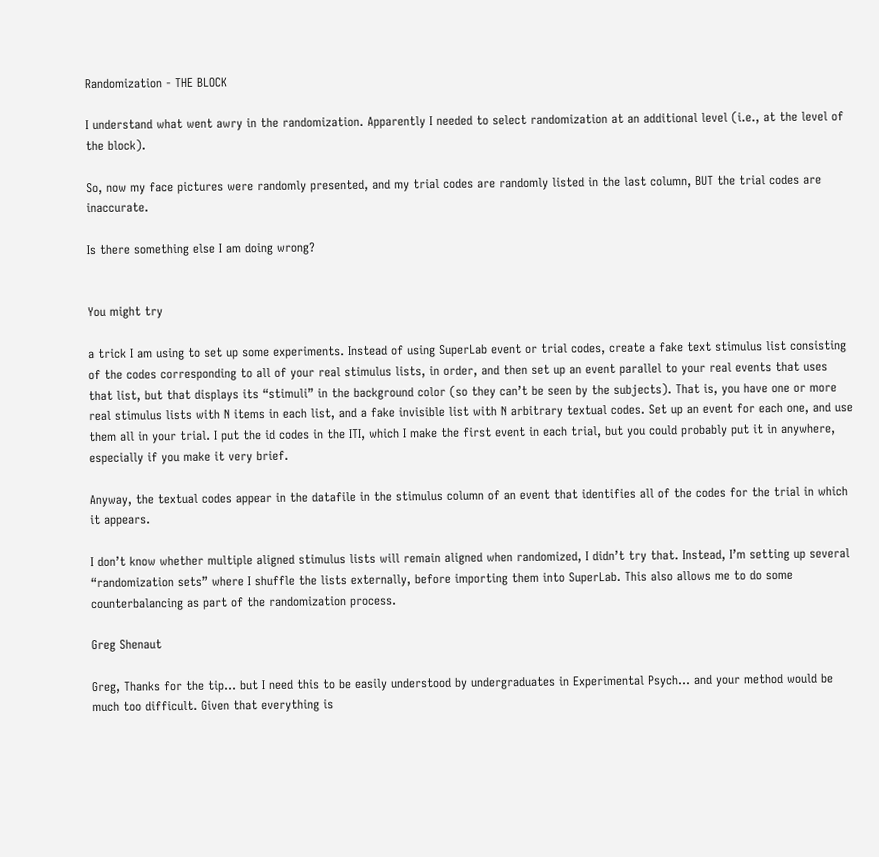Randomization - THE BLOCK

I understand what went awry in the randomization. Apparently I needed to select randomization at an additional level (i.e., at the level of the block).

So, now my face pictures were randomly presented, and my trial codes are randomly listed in the last column, BUT the trial codes are inaccurate.

Is there something else I am doing wrong?


You might try

a trick I am using to set up some experiments. Instead of using SuperLab event or trial codes, create a fake text stimulus list consisting of the codes corresponding to all of your real stimulus lists, in order, and then set up an event parallel to your real events that uses that list, but that displays its “stimuli” in the background color (so they can’t be seen by the subjects). That is, you have one or more real stimulus lists with N items in each list, and a fake invisible list with N arbitrary textual codes. Set up an event for each one, and use them all in your trial. I put the id codes in the ITI, which I make the first event in each trial, but you could probably put it in anywhere, especially if you make it very brief.

Anyway, the textual codes appear in the datafile in the stimulus column of an event that identifies all of the codes for the trial in which it appears.

I don’t know whether multiple aligned stimulus lists will remain aligned when randomized, I didn’t try that. Instead, I’m setting up several “randomization sets” where I shuffle the lists externally, before importing them into SuperLab. This also allows me to do some counterbalancing as part of the randomization process.

Greg Shenaut

Greg, Thanks for the tip… but I need this to be easily understood by undergraduates in Experimental Psych… and your method would be much too difficult. Given that everything is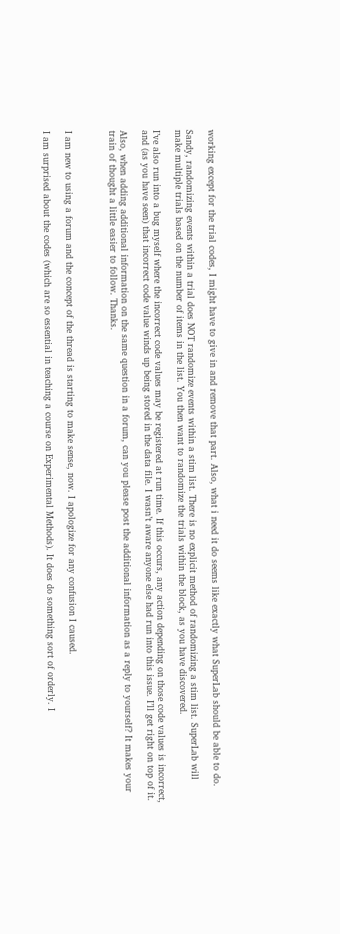working except for the trial codes, I might have to give in and remove that part. Also, what i need it do seems like exactly what SuperLab should be able to do.

Sandy, randomizing events within a trial does NOT randomize events within a stim list. There is no explicit method of randomizing a stim list. SuperLab will make multiple trials based on the number of items in the list. You then want to randomize the trials within the block, as you have discovered.

I’ve also run into a bug myself where the incorrect code values may be registered at run time. If this occurs, any action depending on those code values is incorrect, and (as you have seen) that incorrect code value winds up being stored in the data file. I wasn’t aware anyone else had run into this issue. I’ll get right on top of it.

Also, when adding additional information on the same question in a forum, can you please post the additional information as a reply to yourself? It makes your train of thought a little easier to follow. Thanks.



I am new to using a forum and the concept of the thread is starting to make sense, now. I apologize for any confusion I caused.

I am surprised about the codes (which are so essential in teaching a course on Experimental Methods). It does do something sort of orderly. I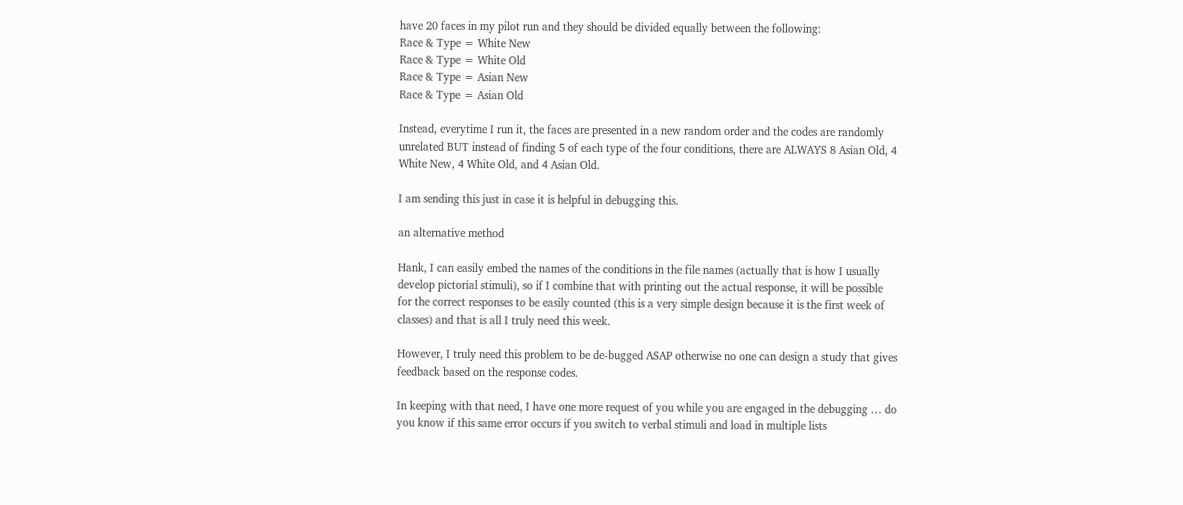have 20 faces in my pilot run and they should be divided equally between the following:
Race & Type = White New
Race & Type = White Old
Race & Type = Asian New
Race & Type = Asian Old

Instead, everytime I run it, the faces are presented in a new random order and the codes are randomly unrelated BUT instead of finding 5 of each type of the four conditions, there are ALWAYS 8 Asian Old, 4 White New, 4 White Old, and 4 Asian Old.

I am sending this just in case it is helpful in debugging this.

an alternative method

Hank, I can easily embed the names of the conditions in the file names (actually that is how I usually develop pictorial stimuli), so if I combine that with printing out the actual response, it will be possible for the correct responses to be easily counted (this is a very simple design because it is the first week of classes) and that is all I truly need this week.

However, I truly need this problem to be de-bugged ASAP otherwise no one can design a study that gives feedback based on the response codes.

In keeping with that need, I have one more request of you while you are engaged in the debugging … do you know if this same error occurs if you switch to verbal stimuli and load in multiple lists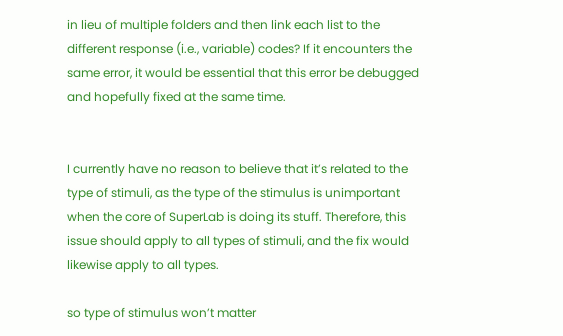in lieu of multiple folders and then link each list to the different response (i.e., variable) codes? If it encounters the same error, it would be essential that this error be debugged and hopefully fixed at the same time.


I currently have no reason to believe that it’s related to the type of stimuli, as the type of the stimulus is unimportant when the core of SuperLab is doing its stuff. Therefore, this issue should apply to all types of stimuli, and the fix would likewise apply to all types.

so type of stimulus won’t matter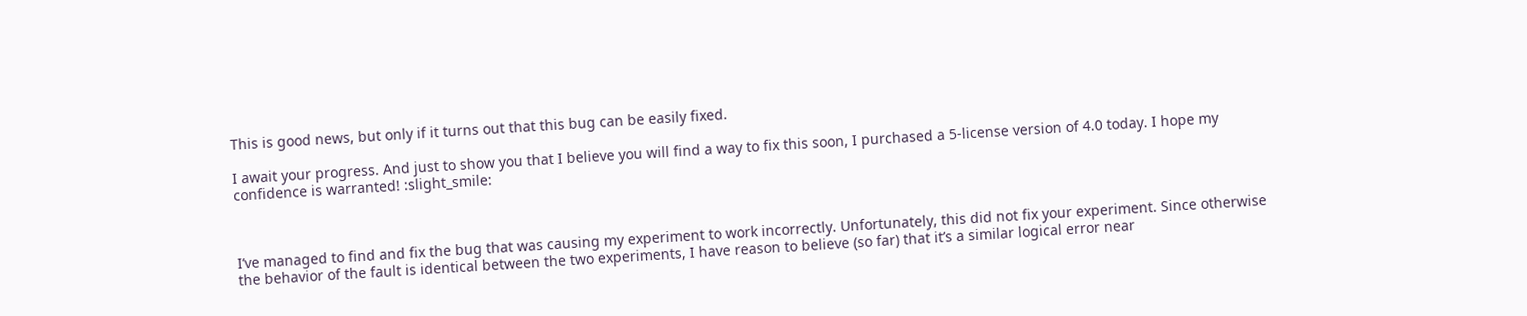This is good news, but only if it turns out that this bug can be easily fixed.

I await your progress. And just to show you that I believe you will find a way to fix this soon, I purchased a 5-license version of 4.0 today. I hope my confidence is warranted! :slight_smile:



I’ve managed to find and fix the bug that was causing my experiment to work incorrectly. Unfortunately, this did not fix your experiment. Since otherwise the behavior of the fault is identical between the two experiments, I have reason to believe (so far) that it’s a similar logical error near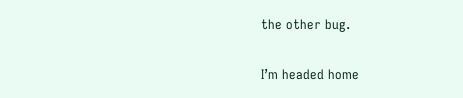the other bug.

I’m headed home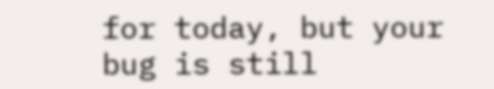for today, but your bug is still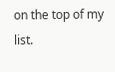on the top of my list.